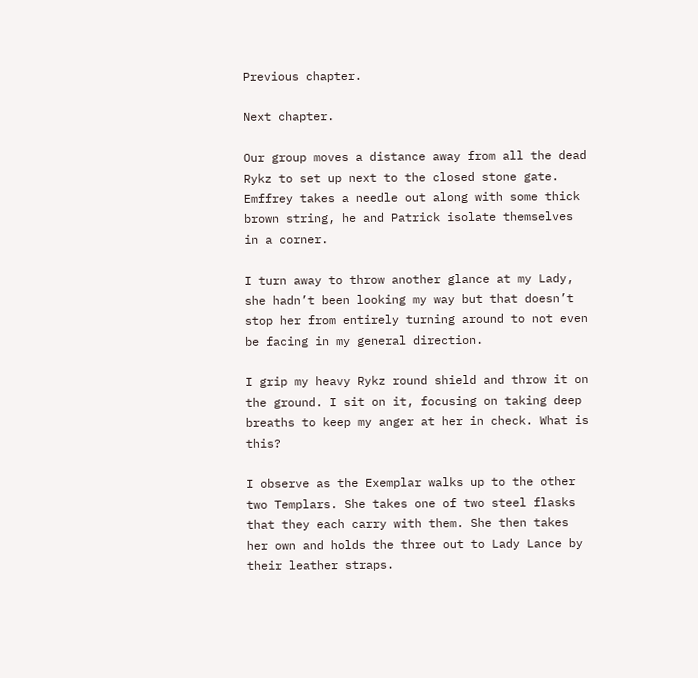Previous chapter.

Next chapter.

Our group moves a distance away from all the dead Rykz to set up next to the closed stone gate. Emffrey takes a needle out along with some thick brown string, he and Patrick isolate themselves in a corner.

I turn away to throw another glance at my Lady, she hadn’t been looking my way but that doesn’t stop her from entirely turning around to not even be facing in my general direction.

I grip my heavy Rykz round shield and throw it on the ground. I sit on it, focusing on taking deep breaths to keep my anger at her in check. What is this?

I observe as the Exemplar walks up to the other two Templars. She takes one of two steel flasks that they each carry with them. She then takes her own and holds the three out to Lady Lance by their leather straps.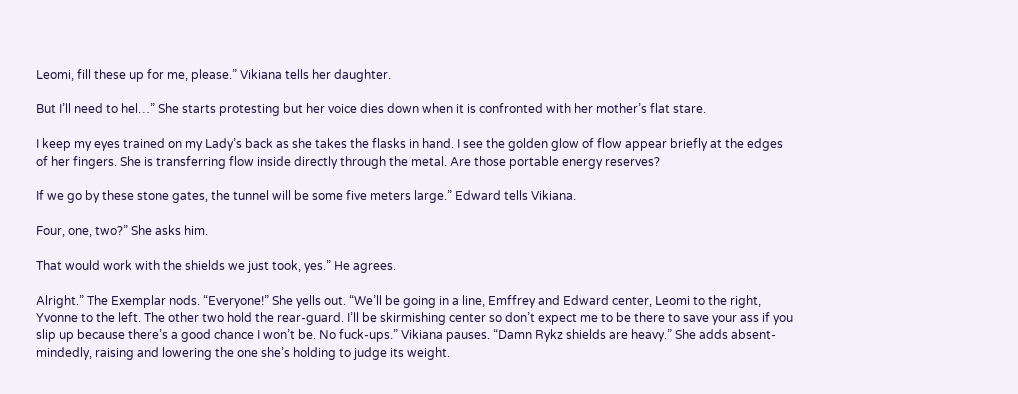Leomi, fill these up for me, please.” Vikiana tells her daughter.

But I’ll need to hel…” She starts protesting but her voice dies down when it is confronted with her mother’s flat stare.

I keep my eyes trained on my Lady’s back as she takes the flasks in hand. I see the golden glow of flow appear briefly at the edges of her fingers. She is transferring flow inside directly through the metal. Are those portable energy reserves?

If we go by these stone gates, the tunnel will be some five meters large.” Edward tells Vikiana.

Four, one, two?” She asks him.

That would work with the shields we just took, yes.” He agrees.

Alright.” The Exemplar nods. “Everyone!” She yells out. “We’ll be going in a line, Emffrey and Edward center, Leomi to the right, Yvonne to the left. The other two hold the rear-guard. I’ll be skirmishing center so don’t expect me to be there to save your ass if you slip up because there’s a good chance I won’t be. No fuck-ups.” Vikiana pauses. “Damn Rykz shields are heavy.” She adds absent-mindedly, raising and lowering the one she’s holding to judge its weight.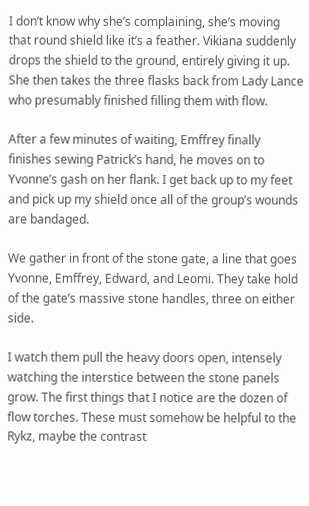I don’t know why she’s complaining, she’s moving that round shield like it’s a feather. Vikiana suddenly drops the shield to the ground, entirely giving it up. She then takes the three flasks back from Lady Lance who presumably finished filling them with flow.

After a few minutes of waiting, Emffrey finally finishes sewing Patrick’s hand, he moves on to Yvonne’s gash on her flank. I get back up to my feet and pick up my shield once all of the group’s wounds are bandaged.

We gather in front of the stone gate, a line that goes Yvonne, Emffrey, Edward, and Leomi. They take hold of the gate’s massive stone handles, three on either side.

I watch them pull the heavy doors open, intensely watching the interstice between the stone panels grow. The first things that I notice are the dozen of flow torches. These must somehow be helpful to the Rykz, maybe the contrast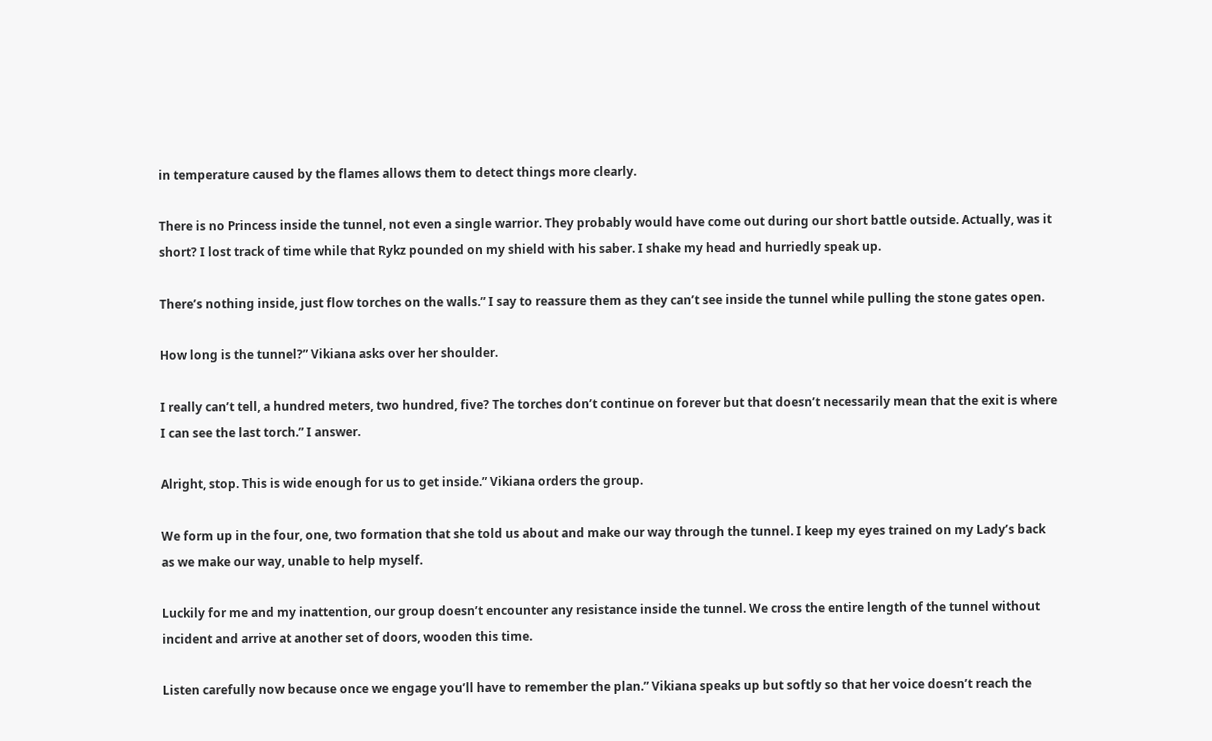in temperature caused by the flames allows them to detect things more clearly.

There is no Princess inside the tunnel, not even a single warrior. They probably would have come out during our short battle outside. Actually, was it short? I lost track of time while that Rykz pounded on my shield with his saber. I shake my head and hurriedly speak up.

There’s nothing inside, just flow torches on the walls.” I say to reassure them as they can’t see inside the tunnel while pulling the stone gates open.

How long is the tunnel?” Vikiana asks over her shoulder.

I really can’t tell, a hundred meters, two hundred, five? The torches don’t continue on forever but that doesn’t necessarily mean that the exit is where I can see the last torch.” I answer.

Alright, stop. This is wide enough for us to get inside.” Vikiana orders the group.

We form up in the four, one, two formation that she told us about and make our way through the tunnel. I keep my eyes trained on my Lady’s back as we make our way, unable to help myself.

Luckily for me and my inattention, our group doesn’t encounter any resistance inside the tunnel. We cross the entire length of the tunnel without incident and arrive at another set of doors, wooden this time.

Listen carefully now because once we engage you’ll have to remember the plan.” Vikiana speaks up but softly so that her voice doesn’t reach the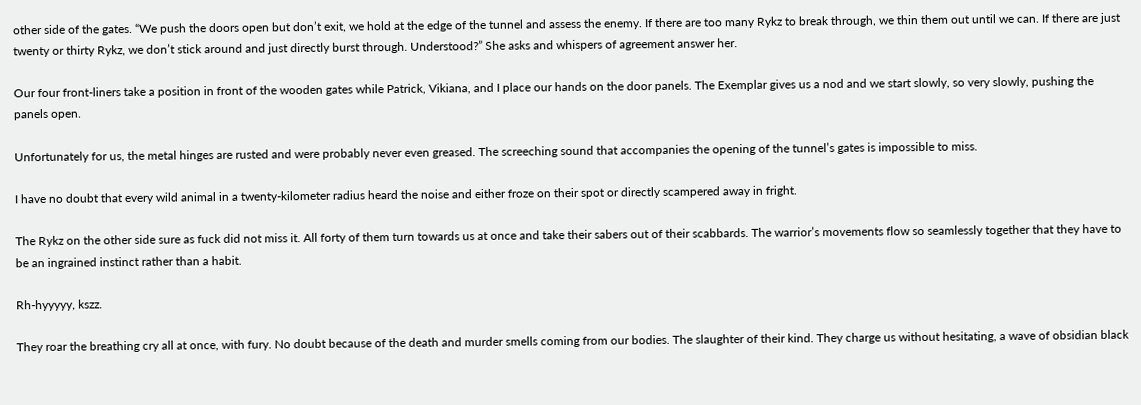other side of the gates. “We push the doors open but don’t exit, we hold at the edge of the tunnel and assess the enemy. If there are too many Rykz to break through, we thin them out until we can. If there are just twenty or thirty Rykz, we don’t stick around and just directly burst through. Understood?” She asks and whispers of agreement answer her.

Our four front-liners take a position in front of the wooden gates while Patrick, Vikiana, and I place our hands on the door panels. The Exemplar gives us a nod and we start slowly, so very slowly, pushing the panels open.

Unfortunately for us, the metal hinges are rusted and were probably never even greased. The screeching sound that accompanies the opening of the tunnel’s gates is impossible to miss.

I have no doubt that every wild animal in a twenty-kilometer radius heard the noise and either froze on their spot or directly scampered away in fright.

The Rykz on the other side sure as fuck did not miss it. All forty of them turn towards us at once and take their sabers out of their scabbards. The warrior’s movements flow so seamlessly together that they have to be an ingrained instinct rather than a habit.

Rh-hyyyyy, kszz.

They roar the breathing cry all at once, with fury. No doubt because of the death and murder smells coming from our bodies. The slaughter of their kind. They charge us without hesitating, a wave of obsidian black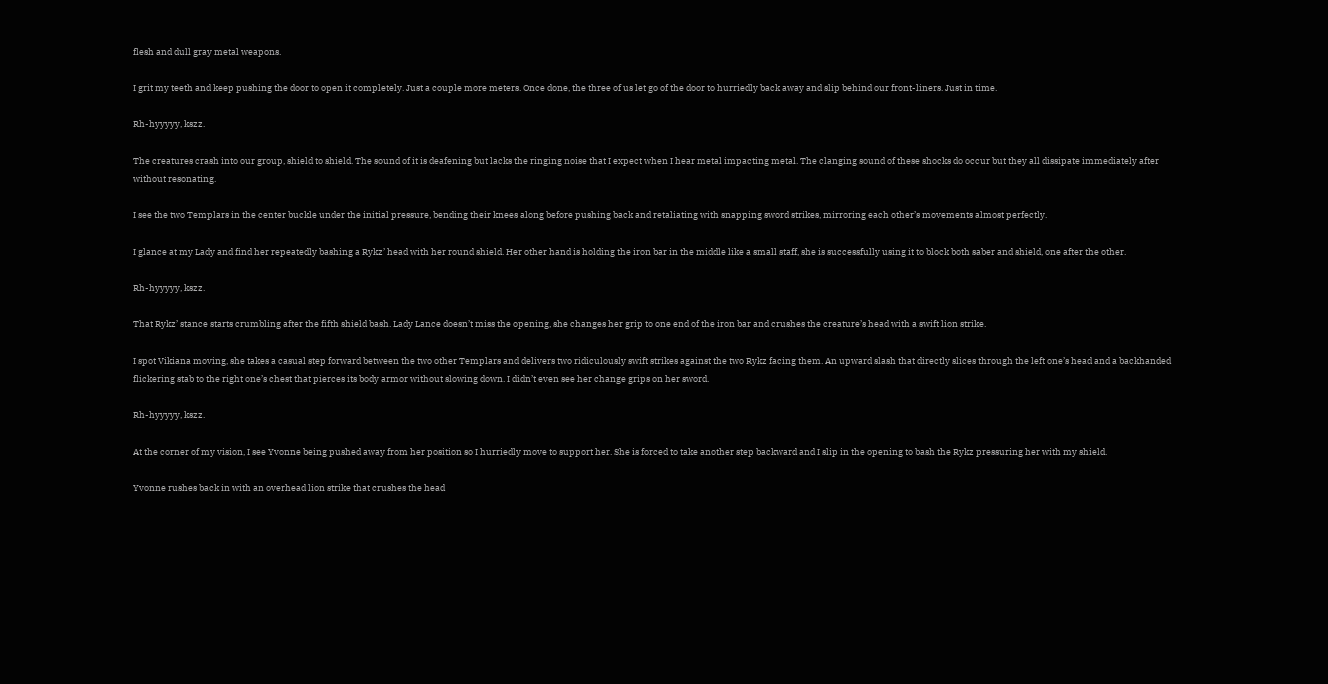flesh and dull gray metal weapons.

I grit my teeth and keep pushing the door to open it completely. Just a couple more meters. Once done, the three of us let go of the door to hurriedly back away and slip behind our front-liners. Just in time.

Rh-hyyyyy, kszz.

The creatures crash into our group, shield to shield. The sound of it is deafening but lacks the ringing noise that I expect when I hear metal impacting metal. The clanging sound of these shocks do occur but they all dissipate immediately after without resonating.

I see the two Templars in the center buckle under the initial pressure, bending their knees along before pushing back and retaliating with snapping sword strikes, mirroring each other’s movements almost perfectly.

I glance at my Lady and find her repeatedly bashing a Rykz’ head with her round shield. Her other hand is holding the iron bar in the middle like a small staff, she is successfully using it to block both saber and shield, one after the other.

Rh-hyyyyy, kszz.

That Rykz’ stance starts crumbling after the fifth shield bash. Lady Lance doesn’t miss the opening, she changes her grip to one end of the iron bar and crushes the creature’s head with a swift lion strike.

I spot Vikiana moving, she takes a casual step forward between the two other Templars and delivers two ridiculously swift strikes against the two Rykz facing them. An upward slash that directly slices through the left one’s head and a backhanded flickering stab to the right one’s chest that pierces its body armor without slowing down. I didn’t even see her change grips on her sword.

Rh-hyyyyy, kszz.

At the corner of my vision, I see Yvonne being pushed away from her position so I hurriedly move to support her. She is forced to take another step backward and I slip in the opening to bash the Rykz pressuring her with my shield.

Yvonne rushes back in with an overhead lion strike that crushes the head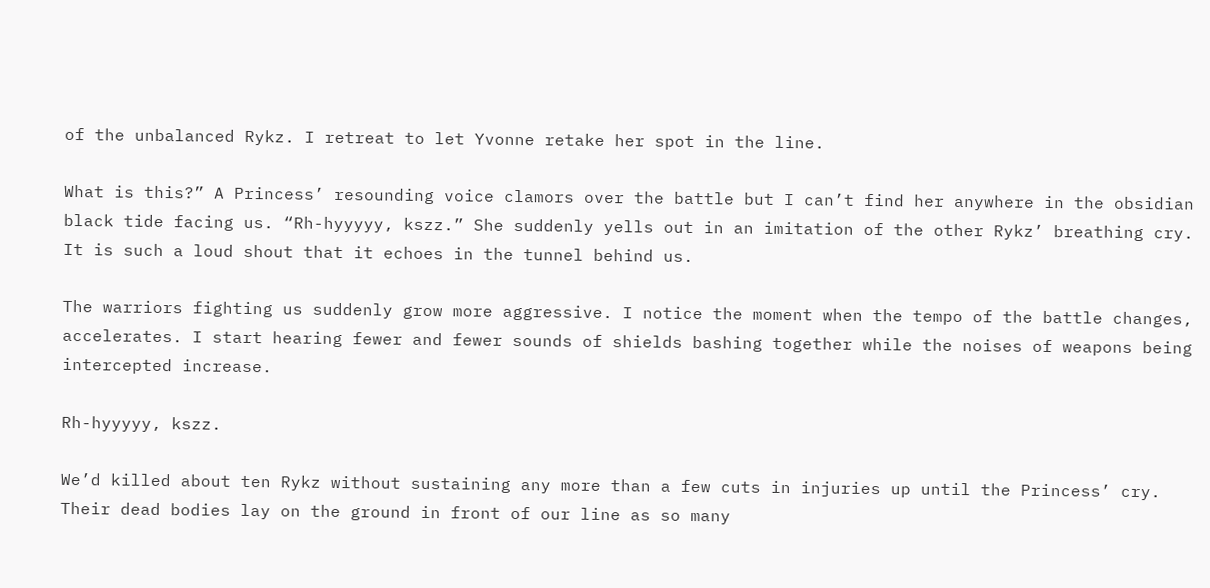of the unbalanced Rykz. I retreat to let Yvonne retake her spot in the line.

What is this?” A Princess’ resounding voice clamors over the battle but I can’t find her anywhere in the obsidian black tide facing us. “Rh-hyyyyy, kszz.” She suddenly yells out in an imitation of the other Rykz’ breathing cry. It is such a loud shout that it echoes in the tunnel behind us.

The warriors fighting us suddenly grow more aggressive. I notice the moment when the tempo of the battle changes, accelerates. I start hearing fewer and fewer sounds of shields bashing together while the noises of weapons being intercepted increase.

Rh-hyyyyy, kszz.

We’d killed about ten Rykz without sustaining any more than a few cuts in injuries up until the Princess’ cry. Their dead bodies lay on the ground in front of our line as so many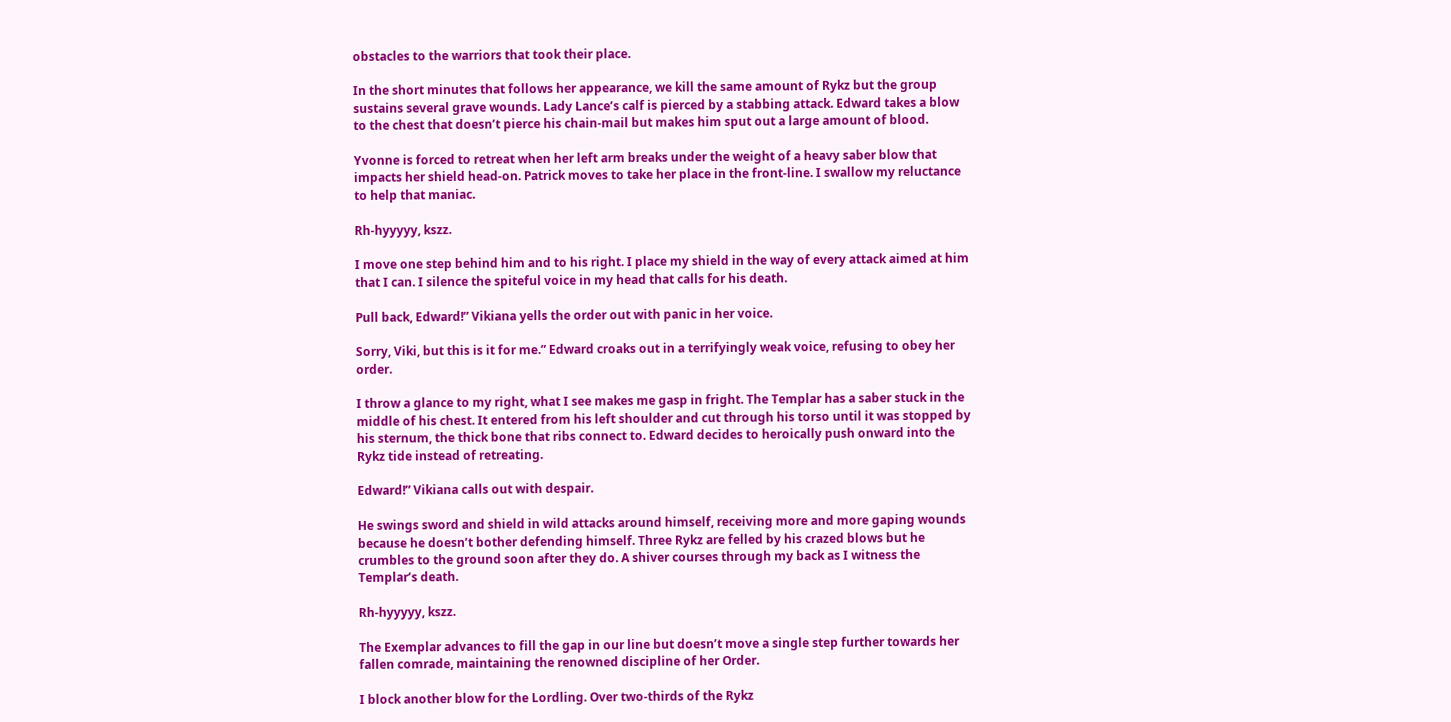obstacles to the warriors that took their place.

In the short minutes that follows her appearance, we kill the same amount of Rykz but the group sustains several grave wounds. Lady Lance’s calf is pierced by a stabbing attack. Edward takes a blow to the chest that doesn’t pierce his chain-mail but makes him sput out a large amount of blood.

Yvonne is forced to retreat when her left arm breaks under the weight of a heavy saber blow that impacts her shield head-on. Patrick moves to take her place in the front-line. I swallow my reluctance to help that maniac.

Rh-hyyyyy, kszz.

I move one step behind him and to his right. I place my shield in the way of every attack aimed at him that I can. I silence the spiteful voice in my head that calls for his death.

Pull back, Edward!” Vikiana yells the order out with panic in her voice.

Sorry, Viki, but this is it for me.” Edward croaks out in a terrifyingly weak voice, refusing to obey her order.

I throw a glance to my right, what I see makes me gasp in fright. The Templar has a saber stuck in the middle of his chest. It entered from his left shoulder and cut through his torso until it was stopped by his sternum, the thick bone that ribs connect to. Edward decides to heroically push onward into the Rykz tide instead of retreating.

Edward!” Vikiana calls out with despair.

He swings sword and shield in wild attacks around himself, receiving more and more gaping wounds because he doesn’t bother defending himself. Three Rykz are felled by his crazed blows but he crumbles to the ground soon after they do. A shiver courses through my back as I witness the Templar’s death.

Rh-hyyyyy, kszz.

The Exemplar advances to fill the gap in our line but doesn’t move a single step further towards her fallen comrade, maintaining the renowned discipline of her Order.

I block another blow for the Lordling. Over two-thirds of the Rykz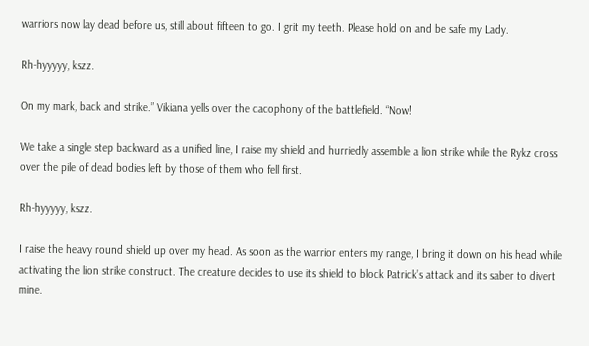warriors now lay dead before us, still about fifteen to go. I grit my teeth. Please hold on and be safe my Lady.

Rh-hyyyyy, kszz.

On my mark, back and strike.” Vikiana yells over the cacophony of the battlefield. “Now!

We take a single step backward as a unified line, I raise my shield and hurriedly assemble a lion strike while the Rykz cross over the pile of dead bodies left by those of them who fell first.

Rh-hyyyyy, kszz.

I raise the heavy round shield up over my head. As soon as the warrior enters my range, I bring it down on his head while activating the lion strike construct. The creature decides to use its shield to block Patrick’s attack and its saber to divert mine.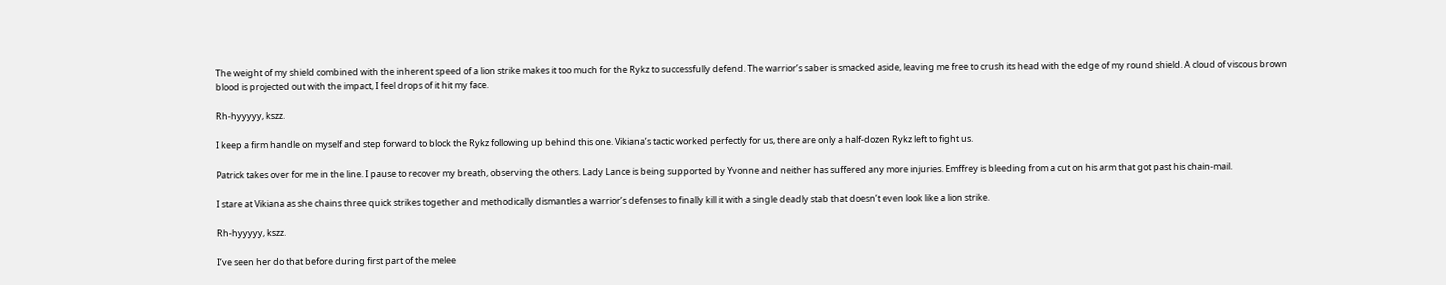The weight of my shield combined with the inherent speed of a lion strike makes it too much for the Rykz to successfully defend. The warrior’s saber is smacked aside, leaving me free to crush its head with the edge of my round shield. A cloud of viscous brown blood is projected out with the impact, I feel drops of it hit my face.

Rh-hyyyyy, kszz.

I keep a firm handle on myself and step forward to block the Rykz following up behind this one. Vikiana’s tactic worked perfectly for us, there are only a half-dozen Rykz left to fight us.

Patrick takes over for me in the line. I pause to recover my breath, observing the others. Lady Lance is being supported by Yvonne and neither has suffered any more injuries. Emffrey is bleeding from a cut on his arm that got past his chain-mail.

I stare at Vikiana as she chains three quick strikes together and methodically dismantles a warrior’s defenses to finally kill it with a single deadly stab that doesn’t even look like a lion strike.

Rh-hyyyyy, kszz.

I’ve seen her do that before during first part of the melee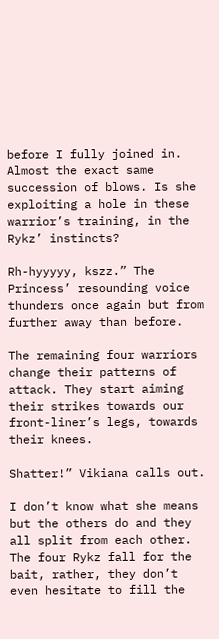before I fully joined in. Almost the exact same succession of blows. Is she exploiting a hole in these warrior’s training, in the Rykz’ instincts?

Rh-hyyyyy, kszz.” The Princess’ resounding voice thunders once again but from further away than before.

The remaining four warriors change their patterns of attack. They start aiming their strikes towards our front-liner’s legs, towards their knees.

Shatter!” Vikiana calls out.

I don’t know what she means but the others do and they all split from each other. The four Rykz fall for the bait, rather, they don’t even hesitate to fill the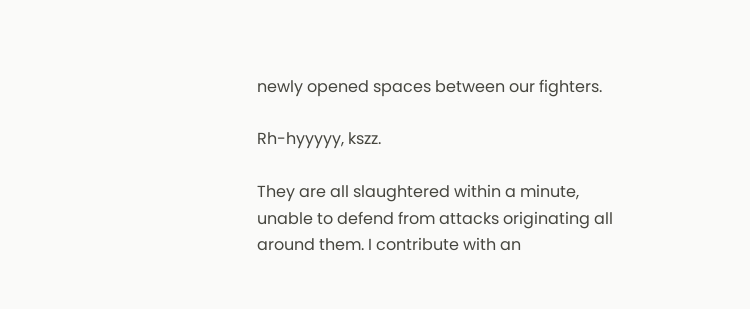newly opened spaces between our fighters.

Rh-hyyyyy, kszz.

They are all slaughtered within a minute, unable to defend from attacks originating all around them. I contribute with an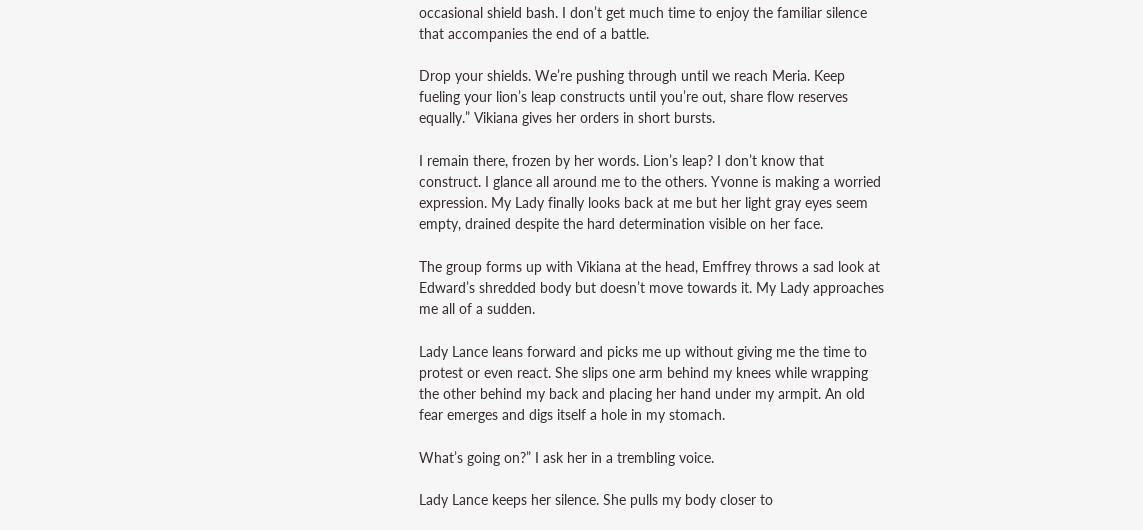occasional shield bash. I don’t get much time to enjoy the familiar silence that accompanies the end of a battle.

Drop your shields. We’re pushing through until we reach Meria. Keep fueling your lion’s leap constructs until you’re out, share flow reserves equally.” Vikiana gives her orders in short bursts.

I remain there, frozen by her words. Lion’s leap? I don’t know that construct. I glance all around me to the others. Yvonne is making a worried expression. My Lady finally looks back at me but her light gray eyes seem empty, drained despite the hard determination visible on her face.

The group forms up with Vikiana at the head, Emffrey throws a sad look at Edward’s shredded body but doesn’t move towards it. My Lady approaches me all of a sudden.

Lady Lance leans forward and picks me up without giving me the time to protest or even react. She slips one arm behind my knees while wrapping the other behind my back and placing her hand under my armpit. An old fear emerges and digs itself a hole in my stomach.

What’s going on?” I ask her in a trembling voice.

Lady Lance keeps her silence. She pulls my body closer to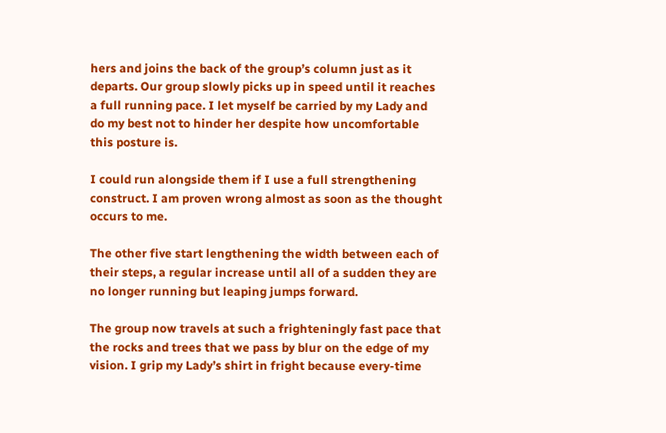hers and joins the back of the group’s column just as it departs. Our group slowly picks up in speed until it reaches a full running pace. I let myself be carried by my Lady and do my best not to hinder her despite how uncomfortable this posture is.

I could run alongside them if I use a full strengthening construct. I am proven wrong almost as soon as the thought occurs to me.

The other five start lengthening the width between each of their steps, a regular increase until all of a sudden they are no longer running but leaping jumps forward.

The group now travels at such a frighteningly fast pace that the rocks and trees that we pass by blur on the edge of my vision. I grip my Lady’s shirt in fright because every-time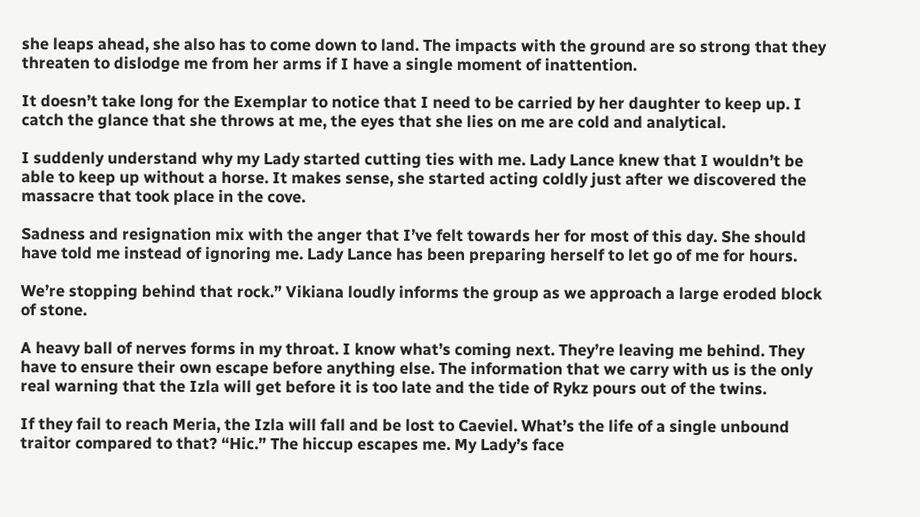she leaps ahead, she also has to come down to land. The impacts with the ground are so strong that they threaten to dislodge me from her arms if I have a single moment of inattention.

It doesn’t take long for the Exemplar to notice that I need to be carried by her daughter to keep up. I catch the glance that she throws at me, the eyes that she lies on me are cold and analytical.

I suddenly understand why my Lady started cutting ties with me. Lady Lance knew that I wouldn’t be able to keep up without a horse. It makes sense, she started acting coldly just after we discovered the massacre that took place in the cove.

Sadness and resignation mix with the anger that I’ve felt towards her for most of this day. She should have told me instead of ignoring me. Lady Lance has been preparing herself to let go of me for hours.

We’re stopping behind that rock.” Vikiana loudly informs the group as we approach a large eroded block of stone.

A heavy ball of nerves forms in my throat. I know what’s coming next. They’re leaving me behind. They have to ensure their own escape before anything else. The information that we carry with us is the only real warning that the Izla will get before it is too late and the tide of Rykz pours out of the twins.

If they fail to reach Meria, the Izla will fall and be lost to Caeviel. What’s the life of a single unbound traitor compared to that? “Hic.” The hiccup escapes me. My Lady’s face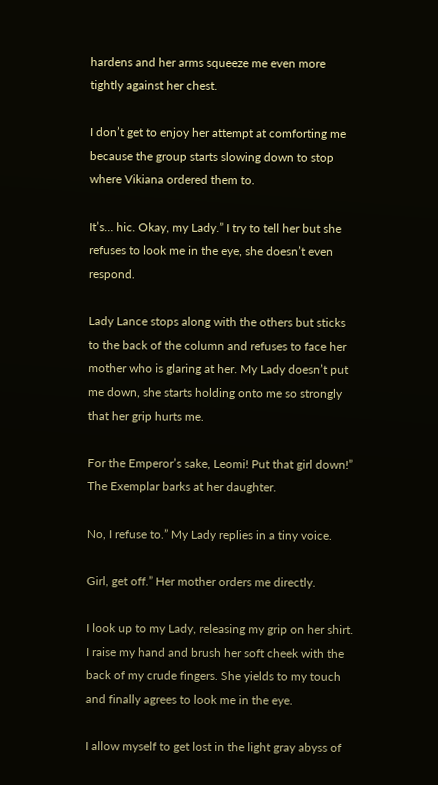hardens and her arms squeeze me even more tightly against her chest.

I don’t get to enjoy her attempt at comforting me because the group starts slowing down to stop where Vikiana ordered them to.

It’s… hic. Okay, my Lady.” I try to tell her but she refuses to look me in the eye, she doesn’t even respond.

Lady Lance stops along with the others but sticks to the back of the column and refuses to face her mother who is glaring at her. My Lady doesn’t put me down, she starts holding onto me so strongly that her grip hurts me.

For the Emperor’s sake, Leomi! Put that girl down!” The Exemplar barks at her daughter.

No, I refuse to.” My Lady replies in a tiny voice.

Girl, get off.” Her mother orders me directly.

I look up to my Lady, releasing my grip on her shirt. I raise my hand and brush her soft cheek with the back of my crude fingers. She yields to my touch and finally agrees to look me in the eye.

I allow myself to get lost in the light gray abyss of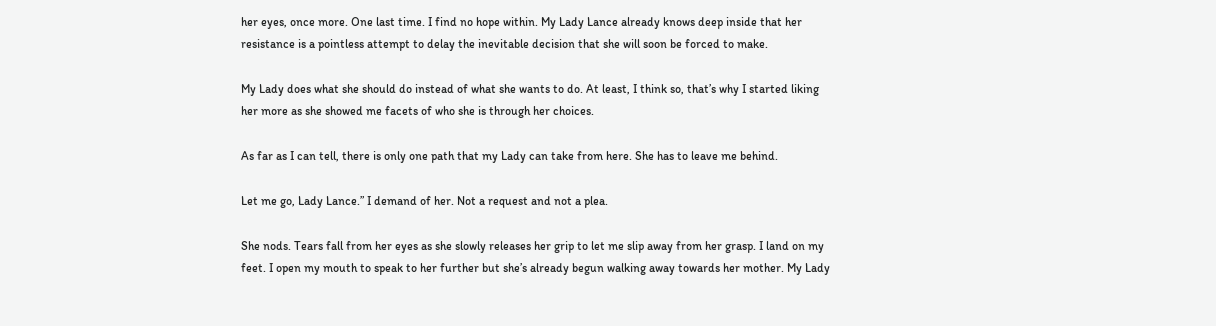her eyes, once more. One last time. I find no hope within. My Lady Lance already knows deep inside that her resistance is a pointless attempt to delay the inevitable decision that she will soon be forced to make.

My Lady does what she should do instead of what she wants to do. At least, I think so, that’s why I started liking her more as she showed me facets of who she is through her choices.

As far as I can tell, there is only one path that my Lady can take from here. She has to leave me behind.

Let me go, Lady Lance.” I demand of her. Not a request and not a plea.

She nods. Tears fall from her eyes as she slowly releases her grip to let me slip away from her grasp. I land on my feet. I open my mouth to speak to her further but she’s already begun walking away towards her mother. My Lady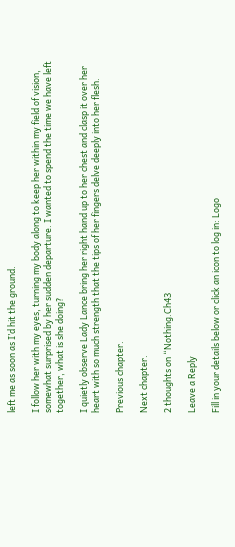left me as soon as I’d hit the ground.

I follow her with my eyes, turning my body along to keep her within my field of vision, somewhat surprised by her sudden departure. I wanted to spend the time we have left together, what is she doing?

I quietly observe Lady Lance bring her right hand up to her chest and clasp it over her heart with so much strength that the tips of her fingers delve deeply into her flesh.

Previous chapter.

Next chapter.

2 thoughts on “Nothing.Ch43

Leave a Reply

Fill in your details below or click an icon to log in: Logo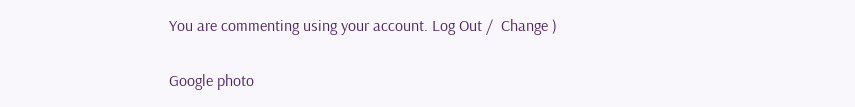You are commenting using your account. Log Out /  Change )

Google photo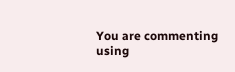You are commenting using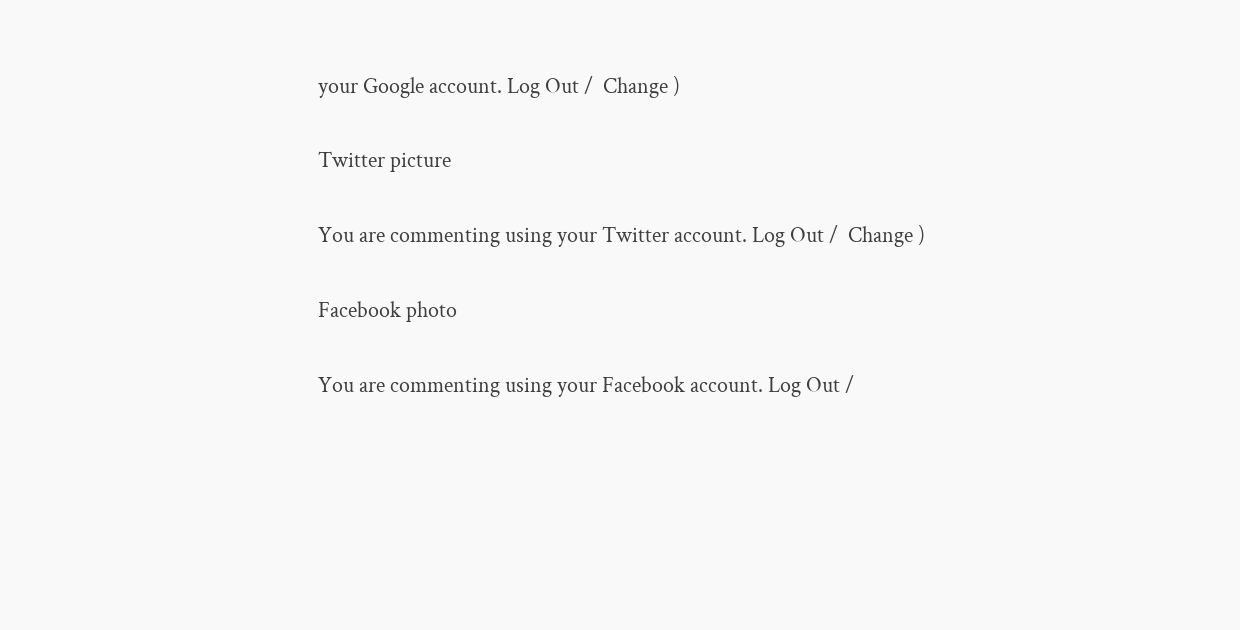your Google account. Log Out /  Change )

Twitter picture

You are commenting using your Twitter account. Log Out /  Change )

Facebook photo

You are commenting using your Facebook account. Log Out /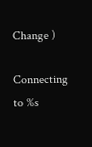Change )

Connecting to %s